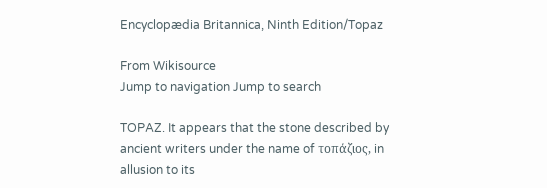Encyclopædia Britannica, Ninth Edition/Topaz

From Wikisource
Jump to navigation Jump to search

TOPAZ. It appears that the stone described by ancient writers under the name of τοπάζιος, in allusion to its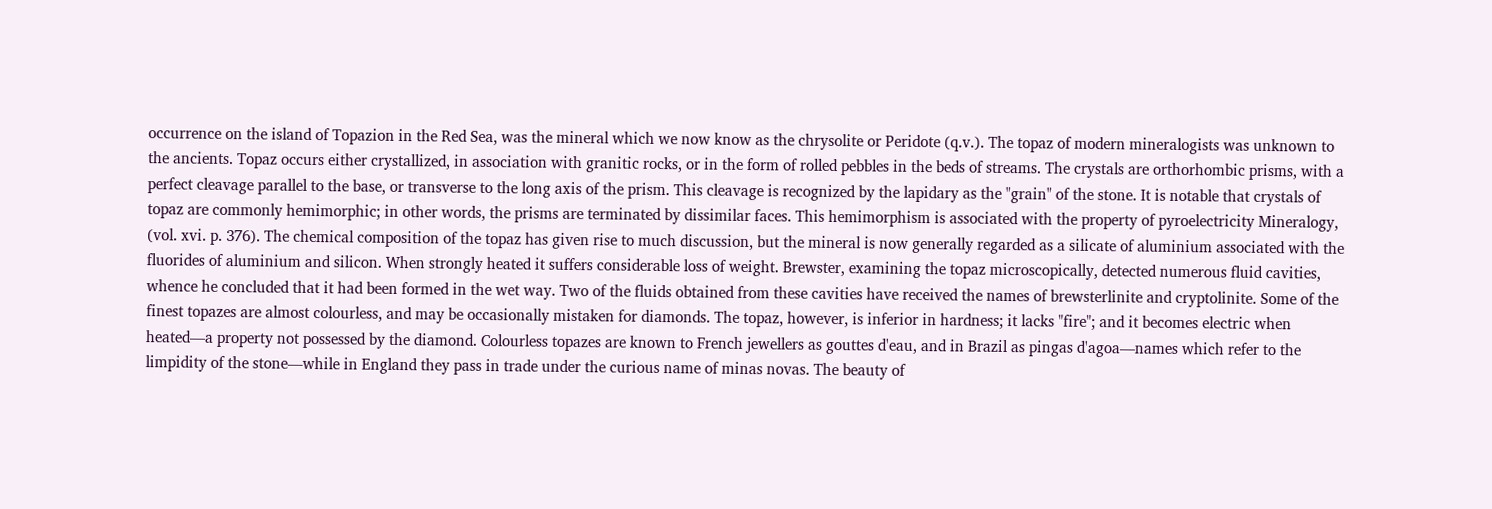occurrence on the island of Topazion in the Red Sea, was the mineral which we now know as the chrysolite or Peridote (q.v.). The topaz of modern mineralogists was unknown to the ancients. Topaz occurs either crystallized, in association with granitic rocks, or in the form of rolled pebbles in the beds of streams. The crystals are orthorhombic prisms, with a perfect cleavage parallel to the base, or transverse to the long axis of the prism. This cleavage is recognized by the lapidary as the "grain" of the stone. It is notable that crystals of topaz are commonly hemimorphic; in other words, the prisms are terminated by dissimilar faces. This hemimorphism is associated with the property of pyroelectricity Mineralogy, (vol. xvi. p. 376). The chemical composition of the topaz has given rise to much discussion, but the mineral is now generally regarded as a silicate of aluminium associated with the fluorides of aluminium and silicon. When strongly heated it suffers considerable loss of weight. Brewster, examining the topaz microscopically, detected numerous fluid cavities, whence he concluded that it had been formed in the wet way. Two of the fluids obtained from these cavities have received the names of brewsterlinite and cryptolinite. Some of the finest topazes are almost colourless, and may be occasionally mistaken for diamonds. The topaz, however, is inferior in hardness; it lacks "fire"; and it becomes electric when heated—a property not possessed by the diamond. Colourless topazes are known to French jewellers as gouttes d'eau, and in Brazil as pingas d'agoa—names which refer to the limpidity of the stone—while in England they pass in trade under the curious name of minas novas. The beauty of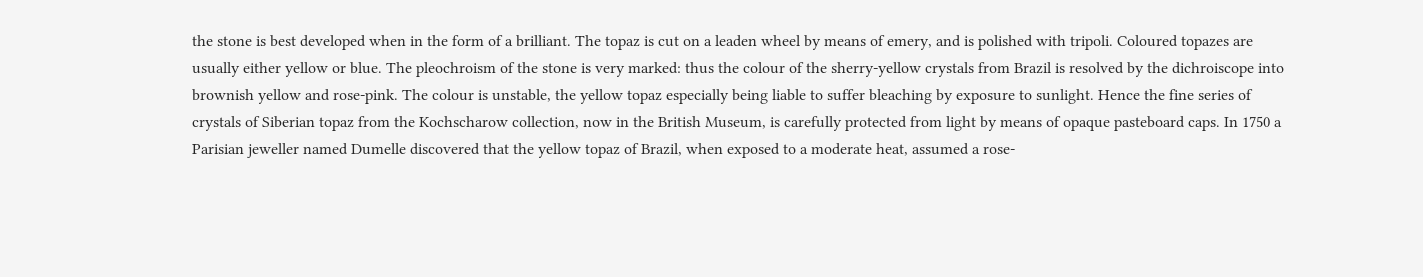the stone is best developed when in the form of a brilliant. The topaz is cut on a leaden wheel by means of emery, and is polished with tripoli. Coloured topazes are usually either yellow or blue. The pleochroism of the stone is very marked: thus the colour of the sherry-yellow crystals from Brazil is resolved by the dichroiscope into brownish yellow and rose-pink. The colour is unstable, the yellow topaz especially being liable to suffer bleaching by exposure to sunlight. Hence the fine series of crystals of Siberian topaz from the Kochscharow collection, now in the British Museum, is carefully protected from light by means of opaque pasteboard caps. In 1750 a Parisian jeweller named Dumelle discovered that the yellow topaz of Brazil, when exposed to a moderate heat, assumed a rose-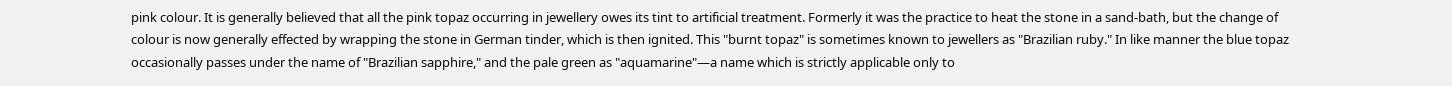pink colour. It is generally believed that all the pink topaz occurring in jewellery owes its tint to artificial treatment. Formerly it was the practice to heat the stone in a sand-bath, but the change of colour is now generally effected by wrapping the stone in German tinder, which is then ignited. This "burnt topaz" is sometimes known to jewellers as "Brazilian ruby." In like manner the blue topaz occasionally passes under the name of "Brazilian sapphire," and the pale green as "aquamarine"—a name which is strictly applicable only to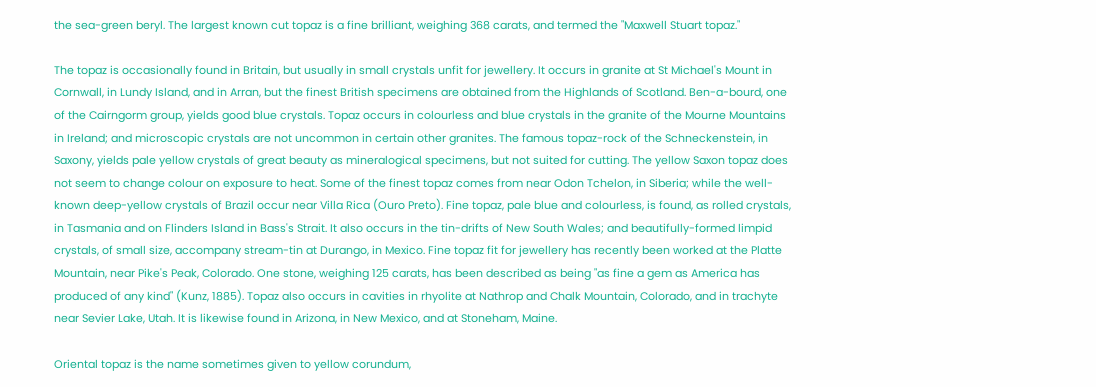the sea-green beryl. The largest known cut topaz is a fine brilliant, weighing 368 carats, and termed the "Maxwell Stuart topaz."

The topaz is occasionally found in Britain, but usually in small crystals unfit for jewellery. It occurs in granite at St Michael's Mount in Cornwall, in Lundy Island, and in Arran, but the finest British specimens are obtained from the Highlands of Scotland. Ben-a-bourd, one of the Cairngorm group, yields good blue crystals. Topaz occurs in colourless and blue crystals in the granite of the Mourne Mountains in Ireland; and microscopic crystals are not uncommon in certain other granites. The famous topaz-rock of the Schneckenstein, in Saxony, yields pale yellow crystals of great beauty as mineralogical specimens, but not suited for cutting. The yellow Saxon topaz does not seem to change colour on exposure to heat. Some of the finest topaz comes from near Odon Tchelon, in Siberia; while the well-known deep-yellow crystals of Brazil occur near Villa Rica (Ouro Preto). Fine topaz, pale blue and colourless, is found, as rolled crystals, in Tasmania and on Flinders Island in Bass's Strait. It also occurs in the tin-drifts of New South Wales; and beautifully-formed limpid crystals, of small size, accompany stream-tin at Durango, in Mexico. Fine topaz fit for jewellery has recently been worked at the Platte Mountain, near Pike's Peak, Colorado. One stone, weighing 125 carats, has been described as being "as fine a gem as America has produced of any kind" (Kunz, 1885). Topaz also occurs in cavities in rhyolite at Nathrop and Chalk Mountain, Colorado, and in trachyte near Sevier Lake, Utah. It is likewise found in Arizona, in New Mexico, and at Stoneham, Maine.

Oriental topaz is the name sometimes given to yellow corundum,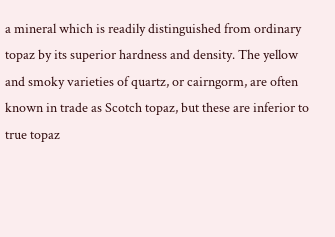a mineral which is readily distinguished from ordinary topaz by its superior hardness and density. The yellow and smoky varieties of quartz, or cairngorm, are often known in trade as Scotch topaz, but these are inferior to true topaz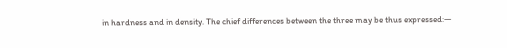in hardness and in density. The chief differences between the three may be thus expressed:—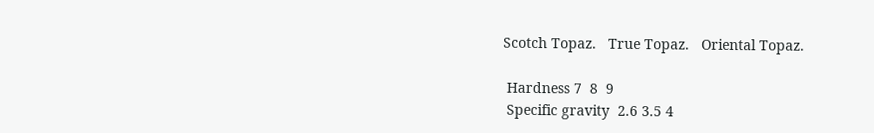Scotch Topaz.   True Topaz.   Oriental Topaz.

 Hardness 7  8  9
 Specific gravity  2.6 3.5 4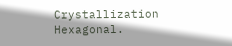Crystallization Hexagonal.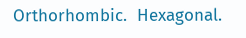Orthorhombic.  Hexagonal.